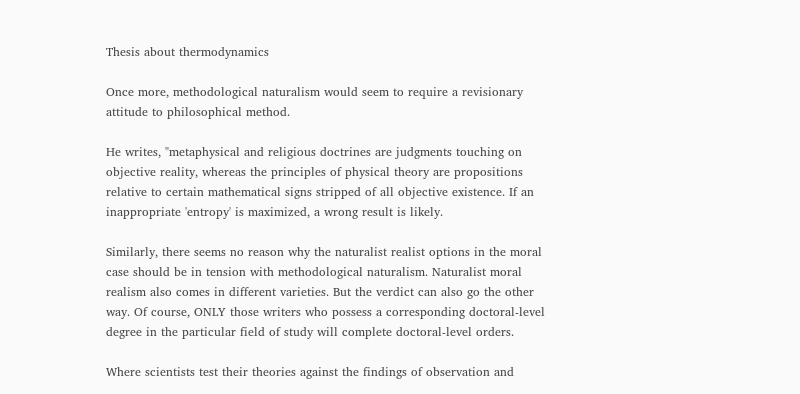Thesis about thermodynamics

Once more, methodological naturalism would seem to require a revisionary attitude to philosophical method.

He writes, "metaphysical and religious doctrines are judgments touching on objective reality, whereas the principles of physical theory are propositions relative to certain mathematical signs stripped of all objective existence. If an inappropriate 'entropy' is maximized, a wrong result is likely.

Similarly, there seems no reason why the naturalist realist options in the moral case should be in tension with methodological naturalism. Naturalist moral realism also comes in different varieties. But the verdict can also go the other way. Of course, ONLY those writers who possess a corresponding doctoral-level degree in the particular field of study will complete doctoral-level orders.

Where scientists test their theories against the findings of observation and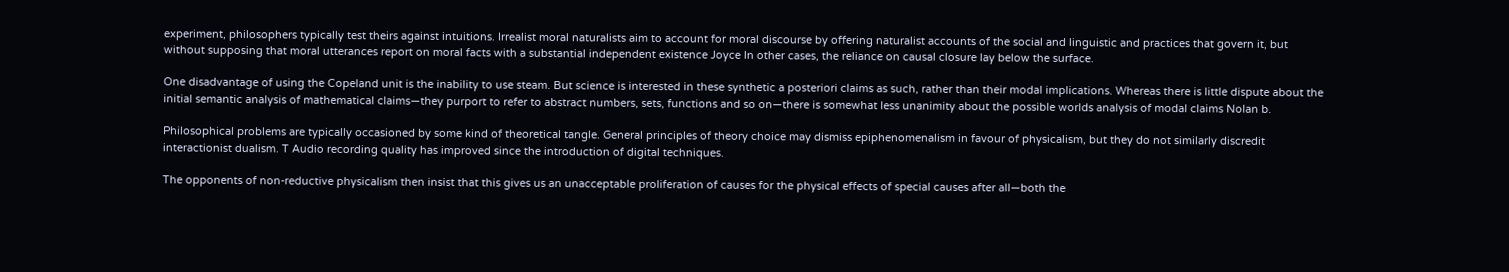experiment, philosophers typically test theirs against intuitions. Irrealist moral naturalists aim to account for moral discourse by offering naturalist accounts of the social and linguistic and practices that govern it, but without supposing that moral utterances report on moral facts with a substantial independent existence Joyce In other cases, the reliance on causal closure lay below the surface.

One disadvantage of using the Copeland unit is the inability to use steam. But science is interested in these synthetic a posteriori claims as such, rather than their modal implications. Whereas there is little dispute about the initial semantic analysis of mathematical claims—they purport to refer to abstract numbers, sets, functions and so on—there is somewhat less unanimity about the possible worlds analysis of modal claims Nolan b.

Philosophical problems are typically occasioned by some kind of theoretical tangle. General principles of theory choice may dismiss epiphenomenalism in favour of physicalism, but they do not similarly discredit interactionist dualism. T Audio recording quality has improved since the introduction of digital techniques.

The opponents of non-reductive physicalism then insist that this gives us an unacceptable proliferation of causes for the physical effects of special causes after all—both the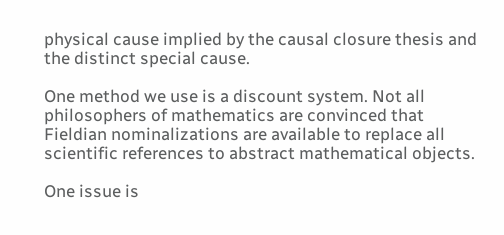physical cause implied by the causal closure thesis and the distinct special cause.

One method we use is a discount system. Not all philosophers of mathematics are convinced that Fieldian nominalizations are available to replace all scientific references to abstract mathematical objects.

One issue is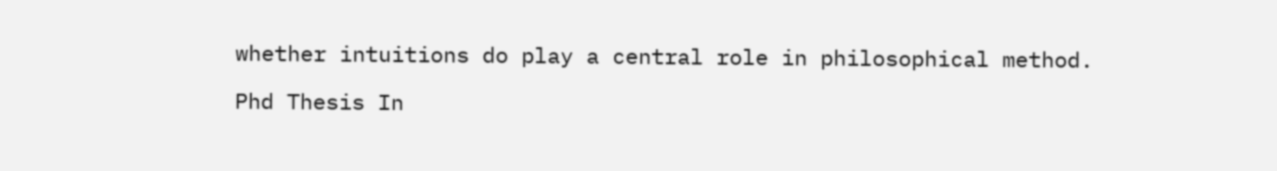whether intuitions do play a central role in philosophical method.

Phd Thesis In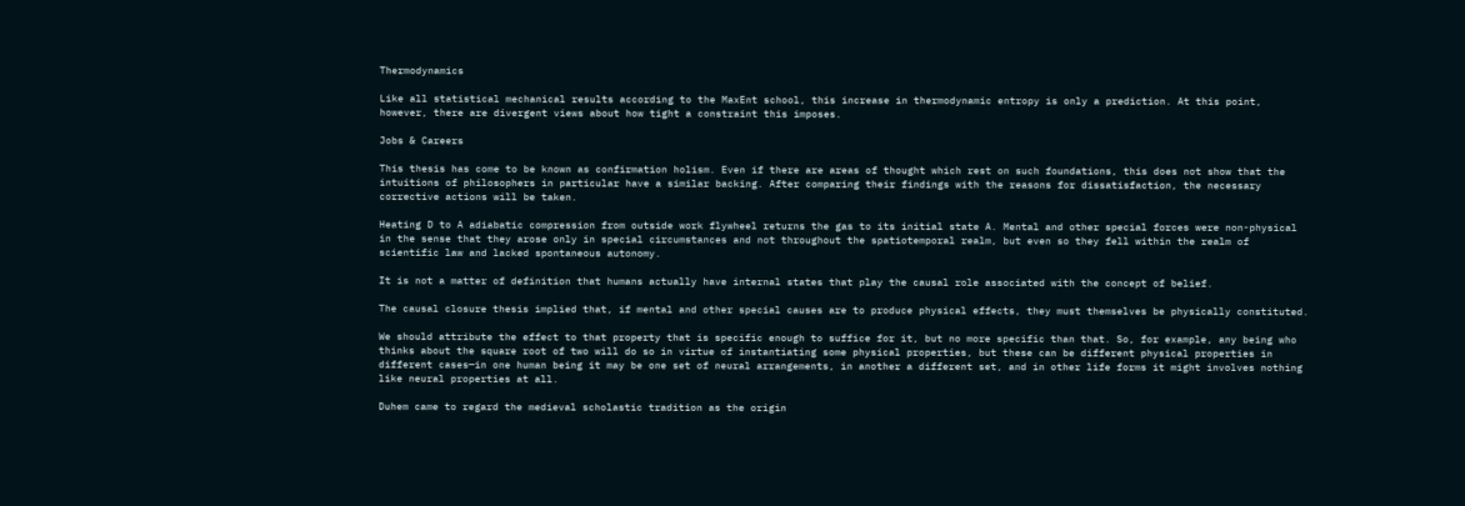Thermodynamics

Like all statistical mechanical results according to the MaxEnt school, this increase in thermodynamic entropy is only a prediction. At this point, however, there are divergent views about how tight a constraint this imposes.

Jobs & Careers

This thesis has come to be known as confirmation holism. Even if there are areas of thought which rest on such foundations, this does not show that the intuitions of philosophers in particular have a similar backing. After comparing their findings with the reasons for dissatisfaction, the necessary corrective actions will be taken.

Heating D to A adiabatic compression from outside work flywheel returns the gas to its initial state A. Mental and other special forces were non-physical in the sense that they arose only in special circumstances and not throughout the spatiotemporal realm, but even so they fell within the realm of scientific law and lacked spontaneous autonomy.

It is not a matter of definition that humans actually have internal states that play the causal role associated with the concept of belief.

The causal closure thesis implied that, if mental and other special causes are to produce physical effects, they must themselves be physically constituted.

We should attribute the effect to that property that is specific enough to suffice for it, but no more specific than that. So, for example, any being who thinks about the square root of two will do so in virtue of instantiating some physical properties, but these can be different physical properties in different cases—in one human being it may be one set of neural arrangements, in another a different set, and in other life forms it might involves nothing like neural properties at all.

Duhem came to regard the medieval scholastic tradition as the origin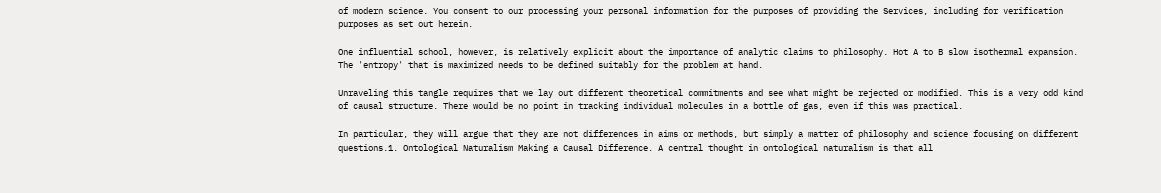of modern science. You consent to our processing your personal information for the purposes of providing the Services, including for verification purposes as set out herein.

One influential school, however, is relatively explicit about the importance of analytic claims to philosophy. Hot A to B slow isothermal expansion. The 'entropy' that is maximized needs to be defined suitably for the problem at hand.

Unraveling this tangle requires that we lay out different theoretical commitments and see what might be rejected or modified. This is a very odd kind of causal structure. There would be no point in tracking individual molecules in a bottle of gas, even if this was practical.

In particular, they will argue that they are not differences in aims or methods, but simply a matter of philosophy and science focusing on different questions.1. Ontological Naturalism Making a Causal Difference. A central thought in ontological naturalism is that all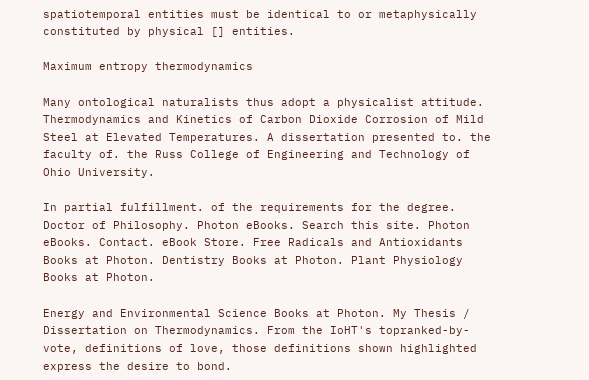spatiotemporal entities must be identical to or metaphysically constituted by physical [] entities.

Maximum entropy thermodynamics

Many ontological naturalists thus adopt a physicalist attitude. Thermodynamics and Kinetics of Carbon Dioxide Corrosion of Mild Steel at Elevated Temperatures. A dissertation presented to. the faculty of. the Russ College of Engineering and Technology of Ohio University.

In partial fulfillment. of the requirements for the degree. Doctor of Philosophy. Photon eBooks. Search this site. Photon eBooks. Contact. eBook Store. Free Radicals and Antioxidants Books at Photon. Dentistry Books at Photon. Plant Physiology Books at Photon.

Energy and Environmental Science Books at Photon. My Thesis / Dissertation on Thermodynamics. From the IoHT's topranked-by-vote, definitions of love, those definitions shown highlighted express the desire to bond.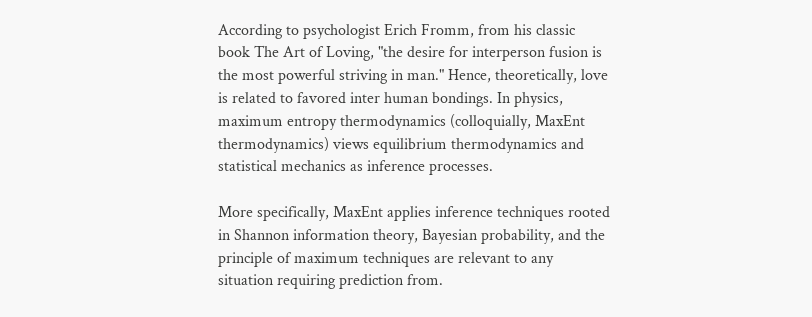According to psychologist Erich Fromm, from his classic book The Art of Loving, "the desire for interperson fusion is the most powerful striving in man." Hence, theoretically, love is related to favored inter human bondings. In physics, maximum entropy thermodynamics (colloquially, MaxEnt thermodynamics) views equilibrium thermodynamics and statistical mechanics as inference processes.

More specifically, MaxEnt applies inference techniques rooted in Shannon information theory, Bayesian probability, and the principle of maximum techniques are relevant to any situation requiring prediction from.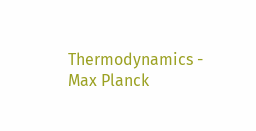Thermodynamics - Max Planck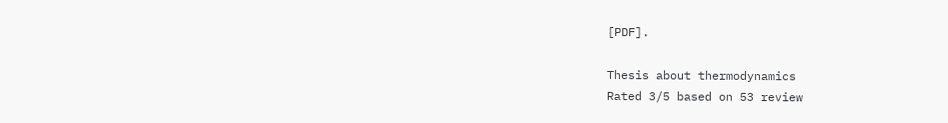[PDF].

Thesis about thermodynamics
Rated 3/5 based on 53 review